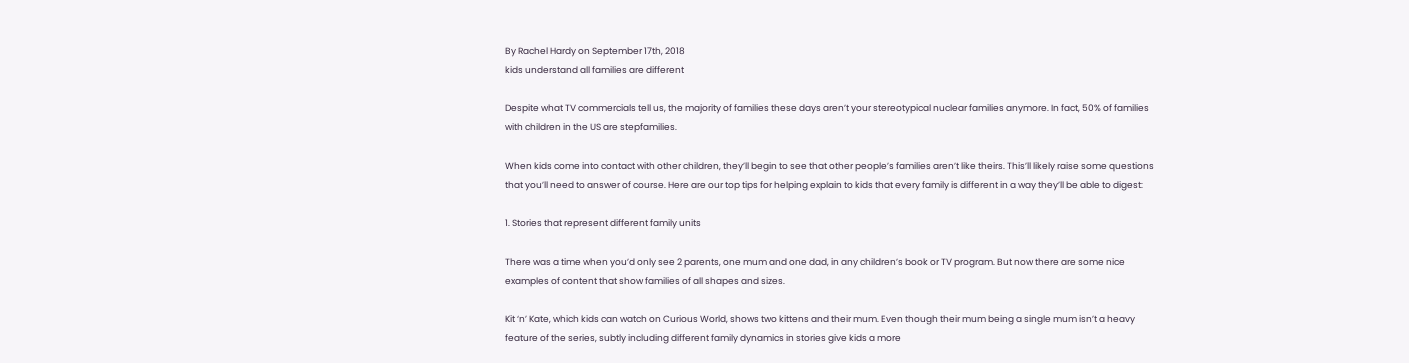By Rachel Hardy on September 17th, 2018
kids understand all families are different

Despite what TV commercials tell us, the majority of families these days aren’t your stereotypical nuclear families anymore. In fact, 50% of families with children in the US are stepfamilies.

When kids come into contact with other children, they’ll begin to see that other people’s families aren’t like theirs. This’ll likely raise some questions that you’ll need to answer of course. Here are our top tips for helping explain to kids that every family is different in a way they’ll be able to digest:

1. Stories that represent different family units

There was a time when you’d only see 2 parents, one mum and one dad, in any children’s book or TV program. But now there are some nice examples of content that show families of all shapes and sizes.

Kit ‘n’ Kate, which kids can watch on Curious World, shows two kittens and their mum. Even though their mum being a single mum isn’t a heavy feature of the series, subtly including different family dynamics in stories give kids a more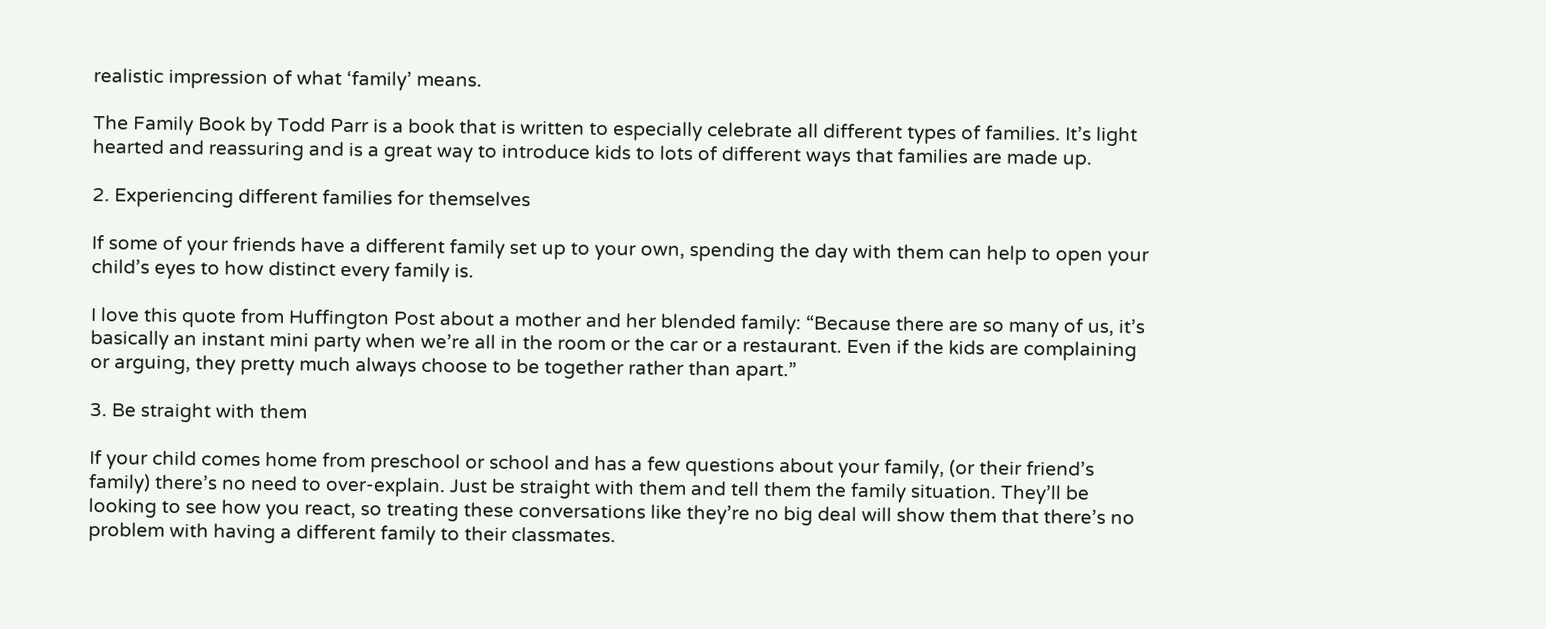realistic impression of what ‘family’ means.

The Family Book by Todd Parr is a book that is written to especially celebrate all different types of families. It’s light hearted and reassuring and is a great way to introduce kids to lots of different ways that families are made up.

2. Experiencing different families for themselves

If some of your friends have a different family set up to your own, spending the day with them can help to open your child’s eyes to how distinct every family is.

I love this quote from Huffington Post about a mother and her blended family: “Because there are so many of us, it’s basically an instant mini party when we’re all in the room or the car or a restaurant. Even if the kids are complaining or arguing, they pretty much always choose to be together rather than apart.”

3. Be straight with them

If your child comes home from preschool or school and has a few questions about your family, (or their friend’s family) there’s no need to over-explain. Just be straight with them and tell them the family situation. They’ll be looking to see how you react, so treating these conversations like they’re no big deal will show them that there’s no problem with having a different family to their classmates.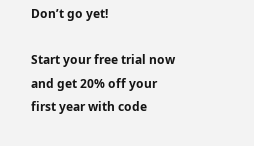Don’t go yet!

Start your free trial now and get 20% off your first year with code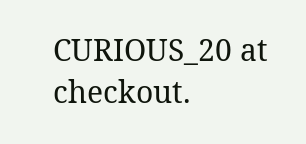CURIOUS_20 at checkout.